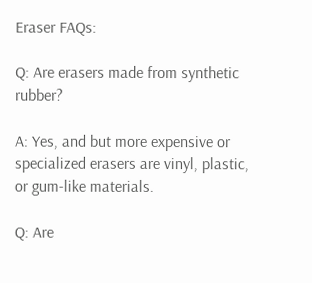Eraser FAQs:

Q: Are erasers made from synthetic rubber?

A: Yes, and but more expensive or specialized erasers are vinyl, plastic, or gum-like materials.

Q: Are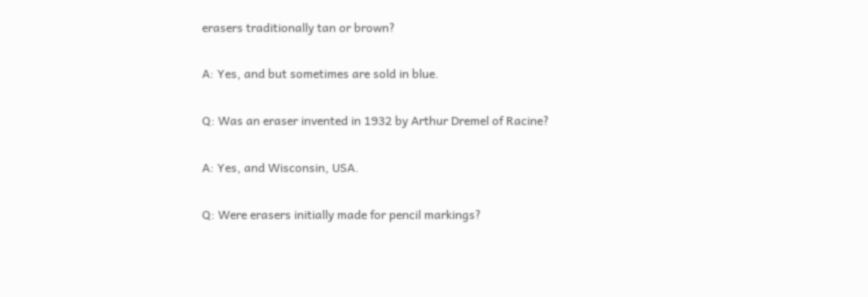erasers traditionally tan or brown?

A: Yes, and but sometimes are sold in blue.

Q: Was an eraser invented in 1932 by Arthur Dremel of Racine?

A: Yes, and Wisconsin, USA.

Q: Were erasers initially made for pencil markings?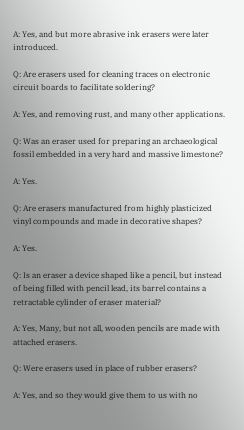A: Yes, and but more abrasive ink erasers were later introduced.

Q: Are erasers used for cleaning traces on electronic circuit boards to facilitate soldering?

A: Yes, and removing rust, and many other applications.

Q: Was an eraser used for preparing an archaeological fossil embedded in a very hard and massive limestone?

A: Yes.

Q: Are erasers manufactured from highly plasticized vinyl compounds and made in decorative shapes?

A: Yes.

Q: Is an eraser a device shaped like a pencil, but instead of being filled with pencil lead, its barrel contains a retractable cylinder of eraser material?

A: Yes, Many, but not all, wooden pencils are made with attached erasers.

Q: Were erasers used in place of rubber erasers?

A: Yes, and so they would give them to us with no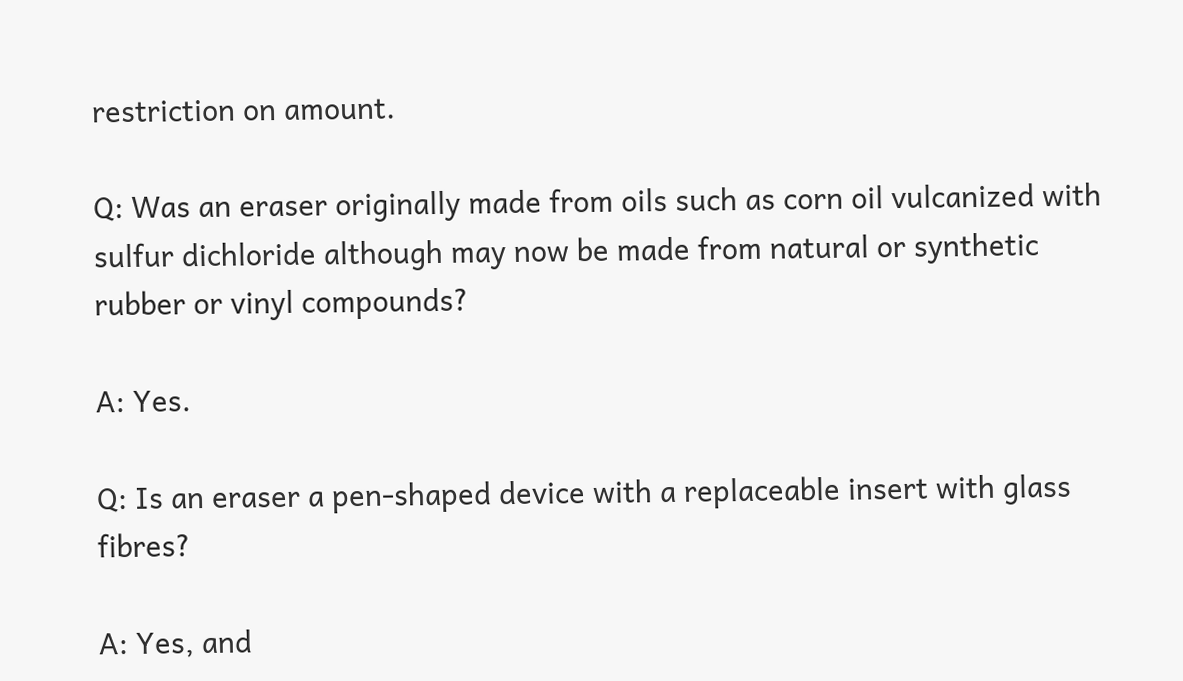restriction on amount.

Q: Was an eraser originally made from oils such as corn oil vulcanized with sulfur dichloride although may now be made from natural or synthetic rubber or vinyl compounds?

A: Yes.

Q: Is an eraser a pen-shaped device with a replaceable insert with glass fibres?

A: Yes, and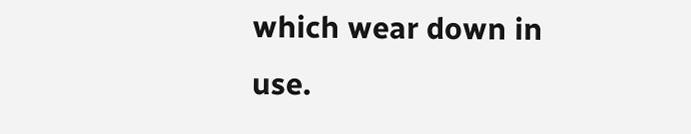which wear down in use.